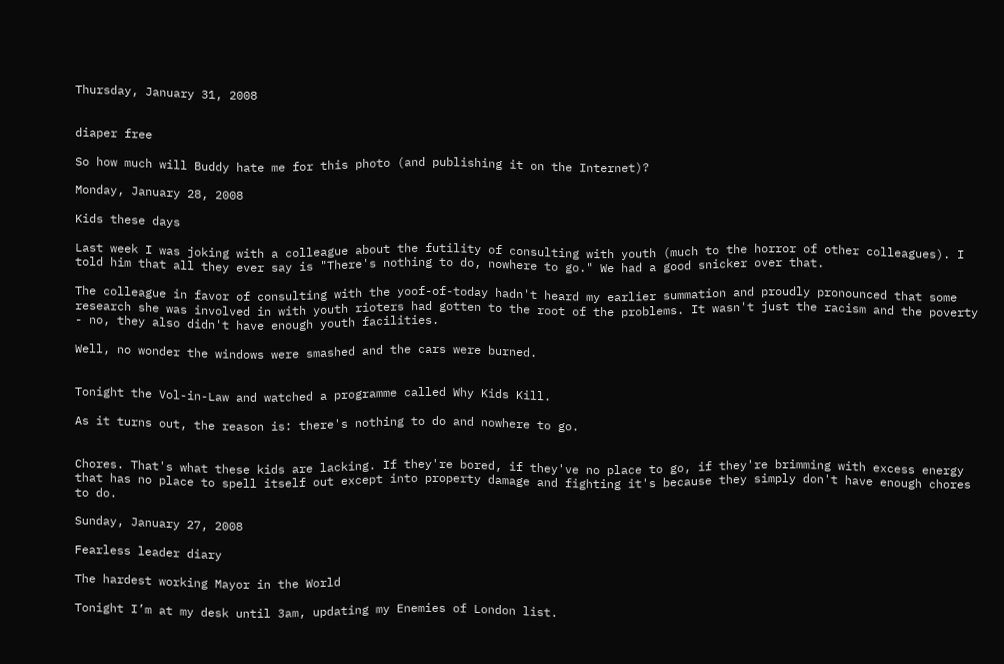Thursday, January 31, 2008


diaper free

So how much will Buddy hate me for this photo (and publishing it on the Internet)?

Monday, January 28, 2008

Kids these days

Last week I was joking with a colleague about the futility of consulting with youth (much to the horror of other colleagues). I told him that all they ever say is "There's nothing to do, nowhere to go." We had a good snicker over that.

The colleague in favor of consulting with the yoof-of-today hadn't heard my earlier summation and proudly pronounced that some research she was involved in with youth rioters had gotten to the root of the problems. It wasn't just the racism and the poverty - no, they also didn't have enough youth facilities.

Well, no wonder the windows were smashed and the cars were burned.


Tonight the Vol-in-Law and watched a programme called Why Kids Kill.

As it turns out, the reason is: there's nothing to do and nowhere to go.


Chores. That's what these kids are lacking. If they're bored, if they've no place to go, if they're brimming with excess energy that has no place to spell itself out except into property damage and fighting it's because they simply don't have enough chores to do.

Sunday, January 27, 2008

Fearless leader diary

The hardest working Mayor in the World

Tonight I’m at my desk until 3am, updating my Enemies of London list.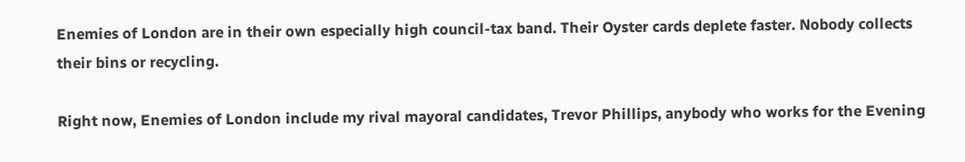Enemies of London are in their own especially high council-tax band. Their Oyster cards deplete faster. Nobody collects their bins or recycling.

Right now, Enemies of London include my rival mayoral candidates, Trevor Phillips, anybody who works for the Evening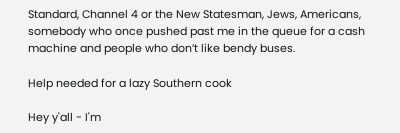Standard, Channel 4 or the New Statesman, Jews, Americans, somebody who once pushed past me in the queue for a cash machine and people who don’t like bendy buses.

Help needed for a lazy Southern cook

Hey y'all - I'm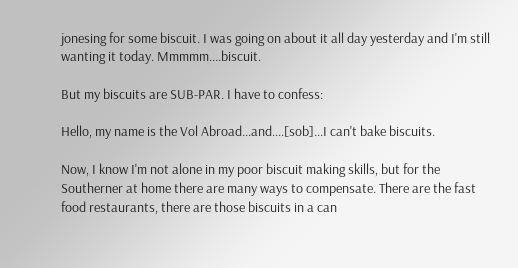jonesing for some biscuit. I was going on about it all day yesterday and I'm still wanting it today. Mmmmm....biscuit.

But my biscuits are SUB-PAR. I have to confess:

Hello, my name is the Vol Abroad...and....[sob]...I can't bake biscuits.

Now, I know I'm not alone in my poor biscuit making skills, but for the Southerner at home there are many ways to compensate. There are the fast food restaurants, there are those biscuits in a can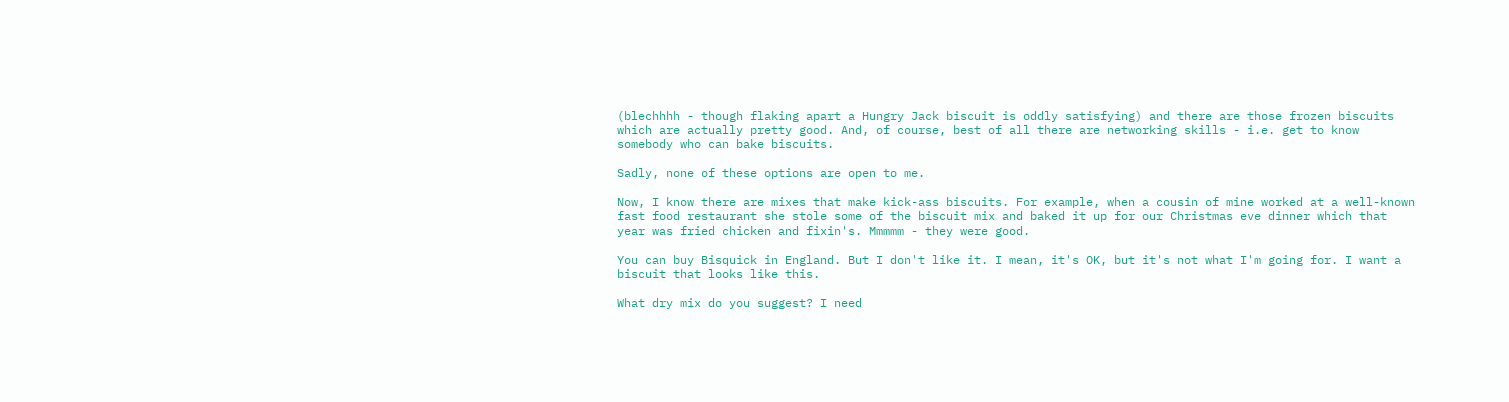(blechhhh - though flaking apart a Hungry Jack biscuit is oddly satisfying) and there are those frozen biscuits which are actually pretty good. And, of course, best of all there are networking skills - i.e. get to know somebody who can bake biscuits.

Sadly, none of these options are open to me.

Now, I know there are mixes that make kick-ass biscuits. For example, when a cousin of mine worked at a well-known fast food restaurant she stole some of the biscuit mix and baked it up for our Christmas eve dinner which that year was fried chicken and fixin's. Mmmmm - they were good.

You can buy Bisquick in England. But I don't like it. I mean, it's OK, but it's not what I'm going for. I want a biscuit that looks like this.

What dry mix do you suggest? I need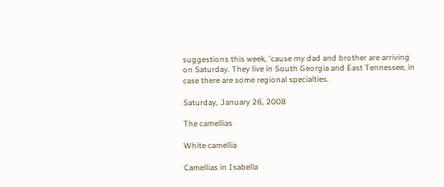suggestions this week, 'cause my dad and brother are arriving on Saturday. They live in South Georgia and East Tennessee, in case there are some regional specialties.

Saturday, January 26, 2008

The camellias

White camellia

Camellias in Isabella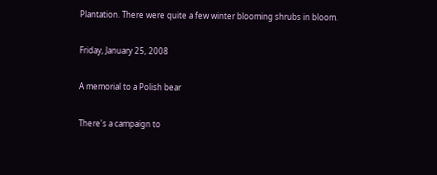Plantation. There were quite a few winter blooming shrubs in bloom.

Friday, January 25, 2008

A memorial to a Polish bear

There's a campaign to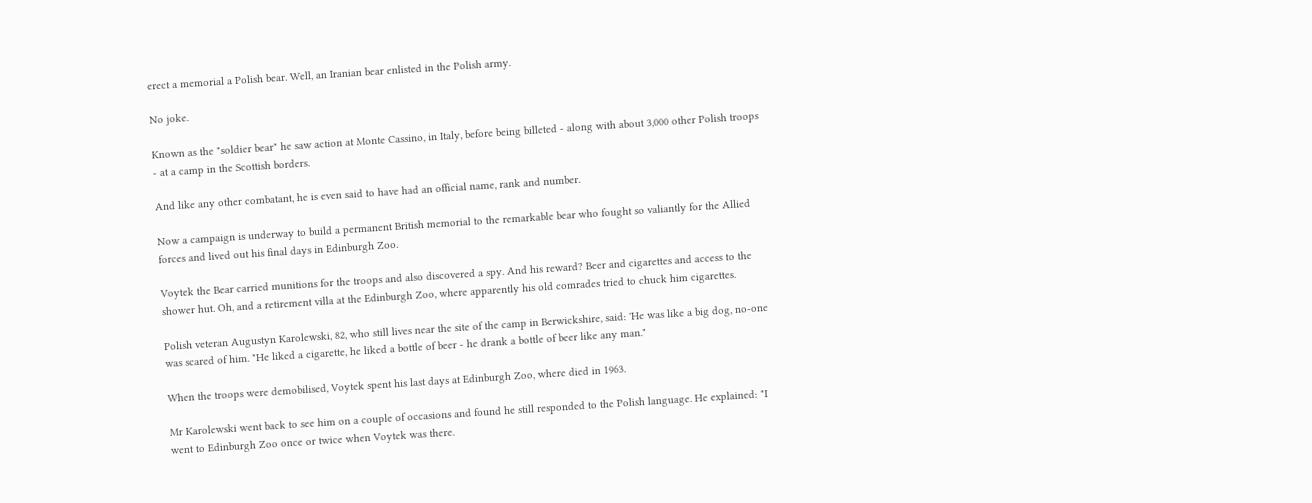erect a memorial a Polish bear. Well, an Iranian bear enlisted in the Polish army.

No joke.

Known as the "soldier bear" he saw action at Monte Cassino, in Italy, before being billeted - along with about 3,000 other Polish troops - at a camp in the Scottish borders.

And like any other combatant, he is even said to have had an official name, rank and number.

Now a campaign is underway to build a permanent British memorial to the remarkable bear who fought so valiantly for the Allied forces and lived out his final days in Edinburgh Zoo.

Voytek the Bear carried munitions for the troops and also discovered a spy. And his reward? Beer and cigarettes and access to the shower hut. Oh, and a retirement villa at the Edinburgh Zoo, where apparently his old comrades tried to chuck him cigarettes.

Polish veteran Augustyn Karolewski, 82, who still lives near the site of the camp in Berwickshire, said: 'He was like a big dog, no-one was scared of him. "He liked a cigarette, he liked a bottle of beer - he drank a bottle of beer like any man."

When the troops were demobilised, Voytek spent his last days at Edinburgh Zoo, where died in 1963.

Mr Karolewski went back to see him on a couple of occasions and found he still responded to the Polish language. He explained: "I went to Edinburgh Zoo once or twice when Voytek was there.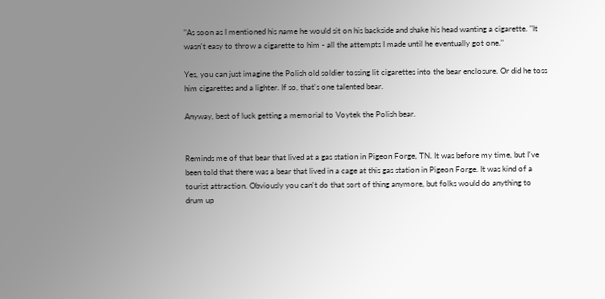"As soon as I mentioned his name he would sit on his backside and shake his head wanting a cigarette. "It wasn't easy to throw a cigarette to him - all the attempts I made until he eventually got one."

Yes, you can just imagine the Polish old soldier tossing lit cigarettes into the bear enclosure. Or did he toss him cigarettes and a lighter. If so, that's one talented bear.

Anyway, best of luck getting a memorial to Voytek the Polish bear.


Reminds me of that bear that lived at a gas station in Pigeon Forge, TN. It was before my time, but I've been told that there was a bear that lived in a cage at this gas station in Pigeon Forge. It was kind of a tourist attraction. Obviously you can't do that sort of thing anymore, but folks would do anything to drum up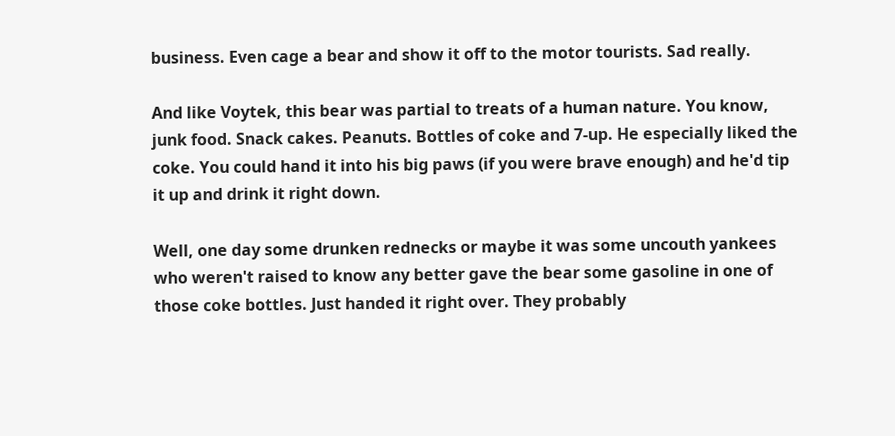business. Even cage a bear and show it off to the motor tourists. Sad really.

And like Voytek, this bear was partial to treats of a human nature. You know, junk food. Snack cakes. Peanuts. Bottles of coke and 7-up. He especially liked the coke. You could hand it into his big paws (if you were brave enough) and he'd tip it up and drink it right down.

Well, one day some drunken rednecks or maybe it was some uncouth yankees who weren't raised to know any better gave the bear some gasoline in one of those coke bottles. Just handed it right over. They probably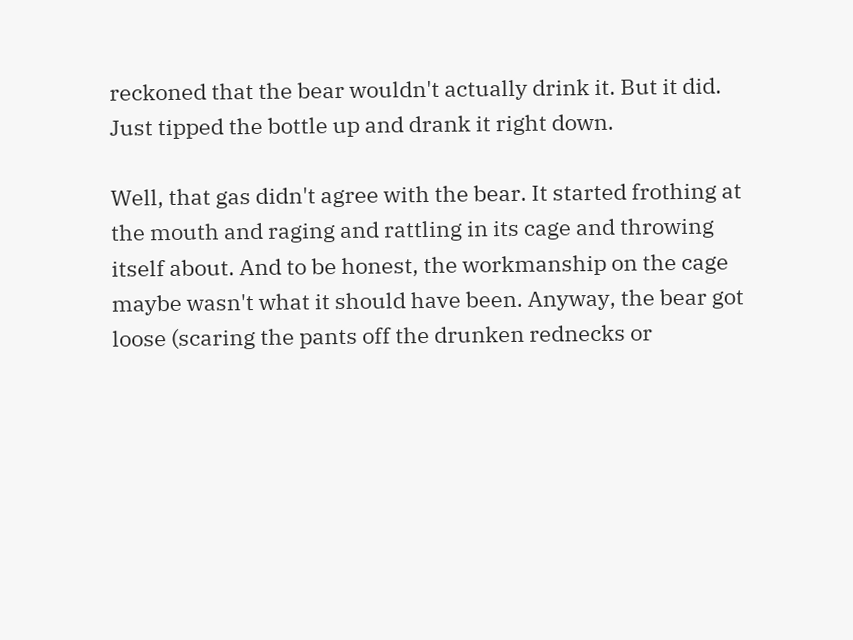reckoned that the bear wouldn't actually drink it. But it did. Just tipped the bottle up and drank it right down.

Well, that gas didn't agree with the bear. It started frothing at the mouth and raging and rattling in its cage and throwing itself about. And to be honest, the workmanship on the cage maybe wasn't what it should have been. Anyway, the bear got loose (scaring the pants off the drunken rednecks or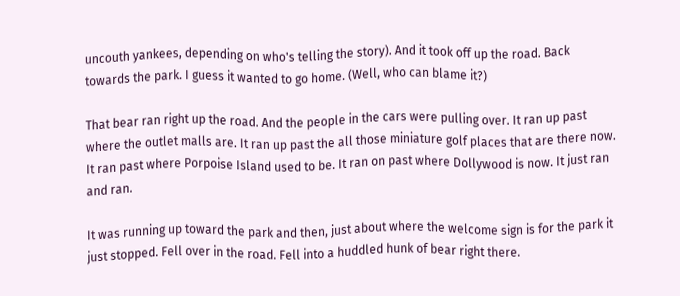uncouth yankees, depending on who's telling the story). And it took off up the road. Back towards the park. I guess it wanted to go home. (Well, who can blame it?)

That bear ran right up the road. And the people in the cars were pulling over. It ran up past where the outlet malls are. It ran up past the all those miniature golf places that are there now. It ran past where Porpoise Island used to be. It ran on past where Dollywood is now. It just ran and ran.

It was running up toward the park and then, just about where the welcome sign is for the park it just stopped. Fell over in the road. Fell into a huddled hunk of bear right there.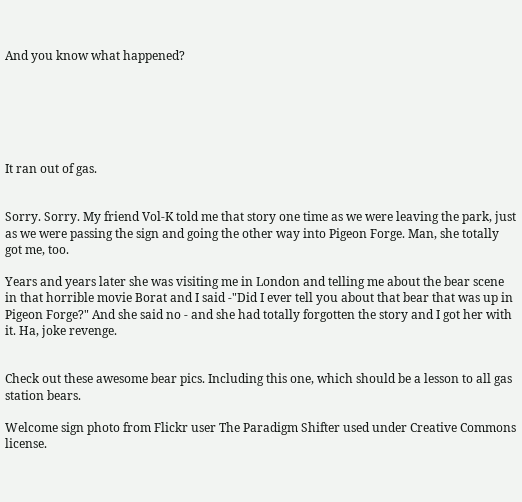And you know what happened?






It ran out of gas.


Sorry. Sorry. My friend Vol-K told me that story one time as we were leaving the park, just as we were passing the sign and going the other way into Pigeon Forge. Man, she totally got me, too.

Years and years later she was visiting me in London and telling me about the bear scene in that horrible movie Borat and I said -"Did I ever tell you about that bear that was up in Pigeon Forge?" And she said no - and she had totally forgotten the story and I got her with it. Ha, joke revenge.


Check out these awesome bear pics. Including this one, which should be a lesson to all gas station bears.

Welcome sign photo from Flickr user The Paradigm Shifter used under Creative Commons license.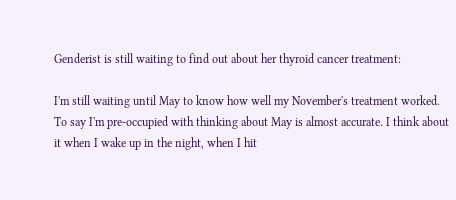Genderist is still waiting to find out about her thyroid cancer treatment:

I'm still waiting until May to know how well my November's treatment worked. To say I'm pre-occupied with thinking about May is almost accurate. I think about it when I wake up in the night, when I hit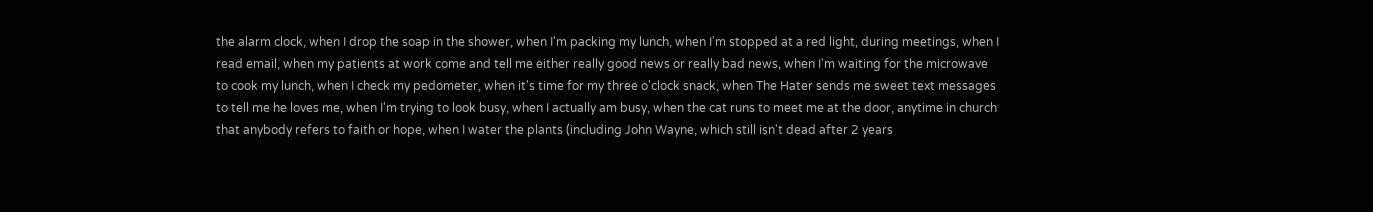the alarm clock, when I drop the soap in the shower, when I'm packing my lunch, when I'm stopped at a red light, during meetings, when I read email, when my patients at work come and tell me either really good news or really bad news, when I'm waiting for the microwave to cook my lunch, when I check my pedometer, when it's time for my three o'clock snack, when The Hater sends me sweet text messages to tell me he loves me, when I'm trying to look busy, when I actually am busy, when the cat runs to meet me at the door, anytime in church that anybody refers to faith or hope, when I water the plants (including John Wayne, which still isn't dead after 2 years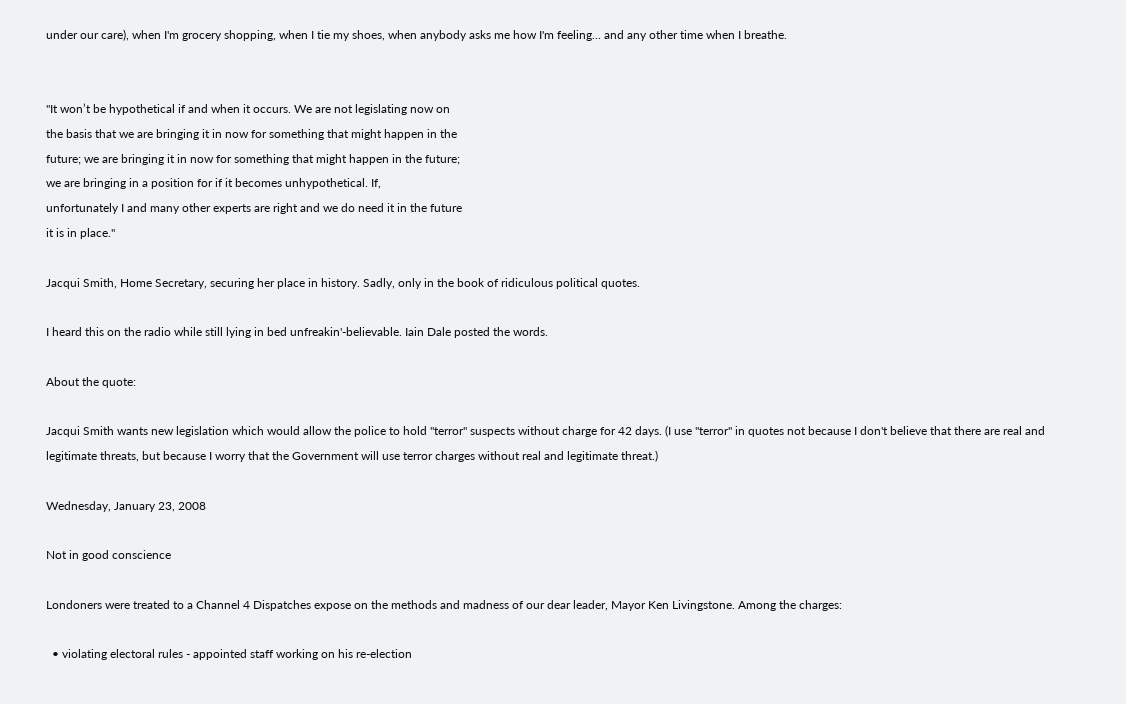under our care), when I'm grocery shopping, when I tie my shoes, when anybody asks me how I'm feeling... and any other time when I breathe.


"It won’t be hypothetical if and when it occurs. We are not legislating now on
the basis that we are bringing it in now for something that might happen in the
future; we are bringing it in now for something that might happen in the future;
we are bringing in a position for if it becomes unhypothetical. If,
unfortunately I and many other experts are right and we do need it in the future
it is in place."

Jacqui Smith, Home Secretary, securing her place in history. Sadly, only in the book of ridiculous political quotes.

I heard this on the radio while still lying in bed unfreakin'-believable. Iain Dale posted the words.

About the quote:

Jacqui Smith wants new legislation which would allow the police to hold "terror" suspects without charge for 42 days. (I use "terror" in quotes not because I don't believe that there are real and legitimate threats, but because I worry that the Government will use terror charges without real and legitimate threat.)

Wednesday, January 23, 2008

Not in good conscience

Londoners were treated to a Channel 4 Dispatches expose on the methods and madness of our dear leader, Mayor Ken Livingstone. Among the charges:

  • violating electoral rules - appointed staff working on his re-election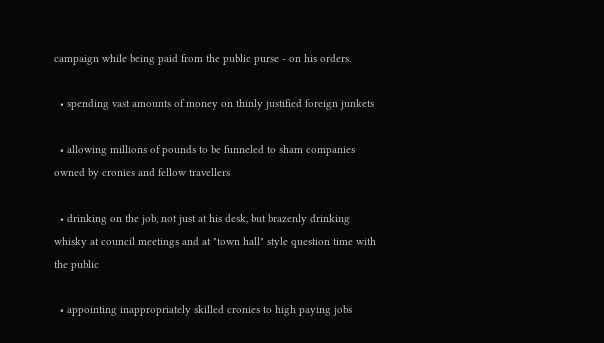campaign while being paid from the public purse - on his orders.

  • spending vast amounts of money on thinly justified foreign junkets

  • allowing millions of pounds to be funneled to sham companies owned by cronies and fellow travellers

  • drinking on the job, not just at his desk, but brazenly drinking whisky at council meetings and at "town hall" style question time with the public

  • appointing inappropriately skilled cronies to high paying jobs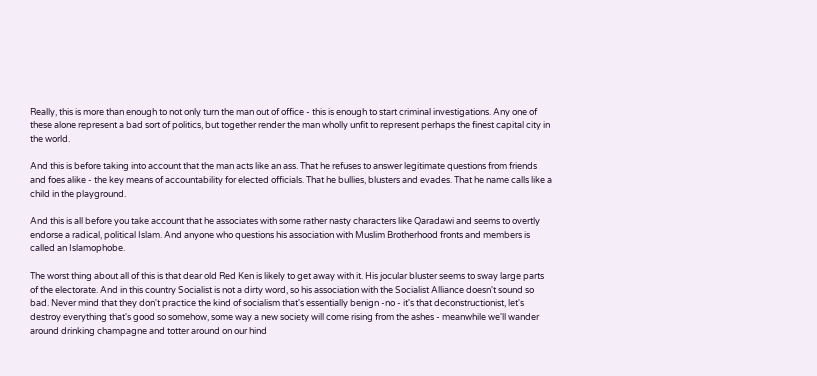Really, this is more than enough to not only turn the man out of office - this is enough to start criminal investigations. Any one of these alone represent a bad sort of politics, but together render the man wholly unfit to represent perhaps the finest capital city in the world.

And this is before taking into account that the man acts like an ass. That he refuses to answer legitimate questions from friends and foes alike - the key means of accountability for elected officials. That he bullies, blusters and evades. That he name calls like a child in the playground.

And this is all before you take account that he associates with some rather nasty characters like Qaradawi and seems to overtly endorse a radical, political Islam. And anyone who questions his association with Muslim Brotherhood fronts and members is called an Islamophobe.

The worst thing about all of this is that dear old Red Ken is likely to get away with it. His jocular bluster seems to sway large parts of the electorate. And in this country Socialist is not a dirty word, so his association with the Socialist Alliance doesn't sound so bad. Never mind that they don't practice the kind of socialism that's essentially benign -no - it's that deconstructionist, let's destroy everything that's good so somehow, some way a new society will come rising from the ashes - meanwhile we'll wander around drinking champagne and totter around on our hind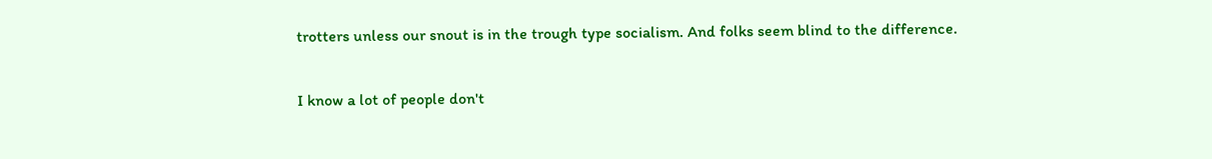trotters unless our snout is in the trough type socialism. And folks seem blind to the difference.

I know a lot of people don't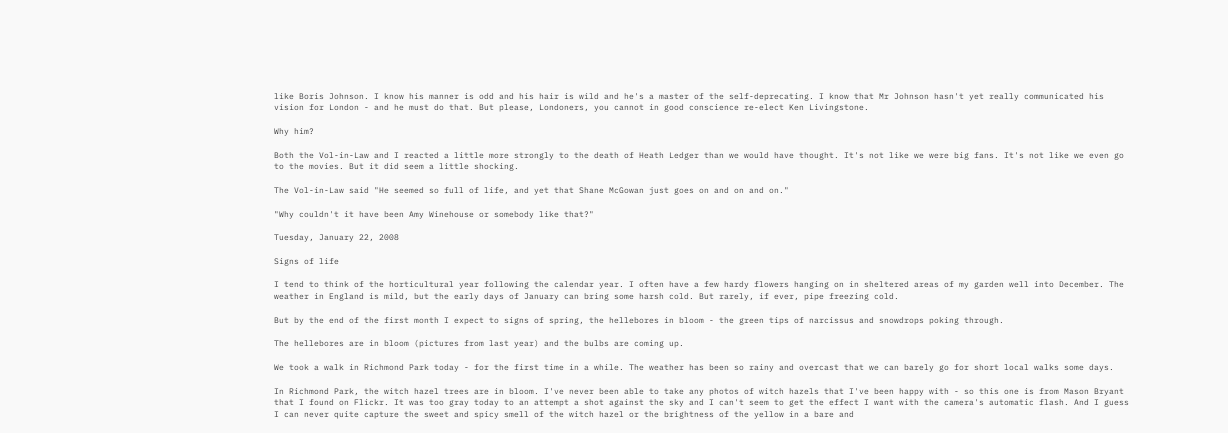like Boris Johnson. I know his manner is odd and his hair is wild and he's a master of the self-deprecating. I know that Mr Johnson hasn't yet really communicated his vision for London - and he must do that. But please, Londoners, you cannot in good conscience re-elect Ken Livingstone.

Why him?

Both the Vol-in-Law and I reacted a little more strongly to the death of Heath Ledger than we would have thought. It's not like we were big fans. It's not like we even go to the movies. But it did seem a little shocking.

The Vol-in-Law said "He seemed so full of life, and yet that Shane McGowan just goes on and on and on."

"Why couldn't it have been Amy Winehouse or somebody like that?"

Tuesday, January 22, 2008

Signs of life

I tend to think of the horticultural year following the calendar year. I often have a few hardy flowers hanging on in sheltered areas of my garden well into December. The weather in England is mild, but the early days of January can bring some harsh cold. But rarely, if ever, pipe freezing cold.

But by the end of the first month I expect to signs of spring, the hellebores in bloom - the green tips of narcissus and snowdrops poking through.

The hellebores are in bloom (pictures from last year) and the bulbs are coming up.

We took a walk in Richmond Park today - for the first time in a while. The weather has been so rainy and overcast that we can barely go for short local walks some days.

In Richmond Park, the witch hazel trees are in bloom. I've never been able to take any photos of witch hazels that I've been happy with - so this one is from Mason Bryant that I found on Flickr. It was too gray today to an attempt a shot against the sky and I can't seem to get the effect I want with the camera's automatic flash. And I guess I can never quite capture the sweet and spicy smell of the witch hazel or the brightness of the yellow in a bare and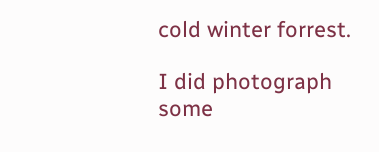cold winter forrest.

I did photograph some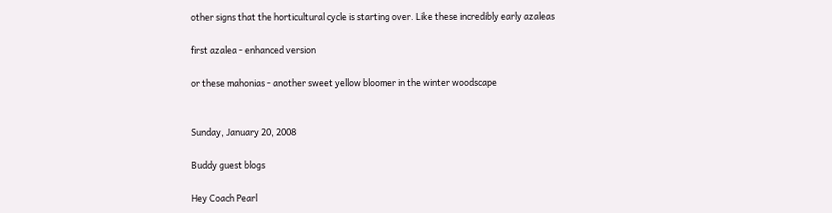other signs that the horticultural cycle is starting over. Like these incredibly early azaleas

first azalea - enhanced version

or these mahonias - another sweet yellow bloomer in the winter woodscape


Sunday, January 20, 2008

Buddy guest blogs

Hey Coach Pearl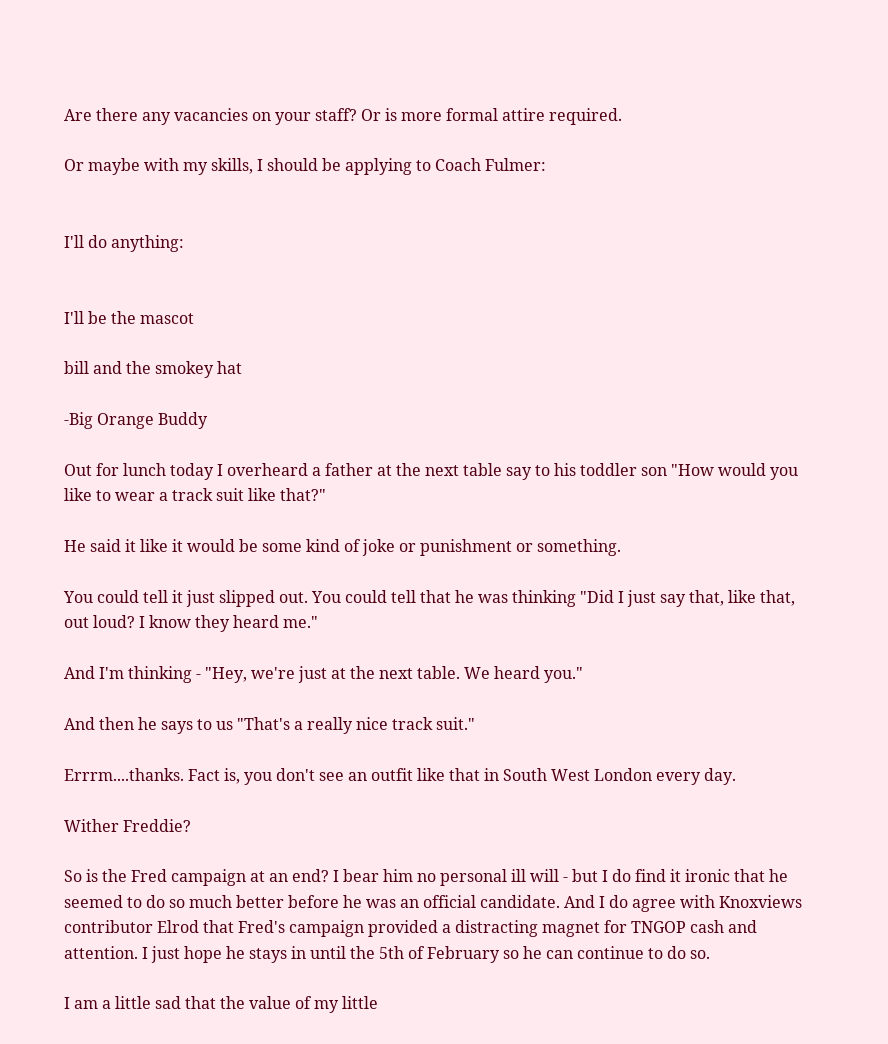Are there any vacancies on your staff? Or is more formal attire required.

Or maybe with my skills, I should be applying to Coach Fulmer:


I'll do anything:


I'll be the mascot

bill and the smokey hat

-Big Orange Buddy

Out for lunch today I overheard a father at the next table say to his toddler son "How would you like to wear a track suit like that?"

He said it like it would be some kind of joke or punishment or something.

You could tell it just slipped out. You could tell that he was thinking "Did I just say that, like that, out loud? I know they heard me."

And I'm thinking - "Hey, we're just at the next table. We heard you."

And then he says to us "That's a really nice track suit."

Errrm....thanks. Fact is, you don't see an outfit like that in South West London every day.

Wither Freddie?

So is the Fred campaign at an end? I bear him no personal ill will - but I do find it ironic that he seemed to do so much better before he was an official candidate. And I do agree with Knoxviews contributor Elrod that Fred's campaign provided a distracting magnet for TNGOP cash and attention. I just hope he stays in until the 5th of February so he can continue to do so.

I am a little sad that the value of my little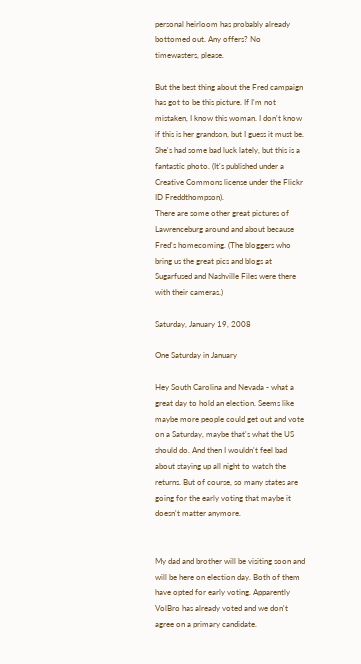personal heirloom has probably already bottomed out. Any offers? No timewasters, please.

But the best thing about the Fred campaign has got to be this picture. If I'm not mistaken, I know this woman. I don't know if this is her grandson, but I guess it must be. She's had some bad luck lately, but this is a fantastic photo. (It's published under a Creative Commons license under the Flickr ID Freddthompson).
There are some other great pictures of Lawrenceburg around and about because Fred's homecoming. (The bloggers who bring us the great pics and blogs at Sugarfused and Nashville Files were there with their cameras.)

Saturday, January 19, 2008

One Saturday in January

Hey South Carolina and Nevada - what a great day to hold an election. Seems like maybe more people could get out and vote on a Saturday, maybe that's what the US should do. And then I wouldn't feel bad about staying up all night to watch the returns. But of course, so many states are going for the early voting that maybe it doesn't matter anymore.


My dad and brother will be visiting soon and will be here on election day. Both of them have opted for early voting. Apparently VolBro has already voted and we don't agree on a primary candidate.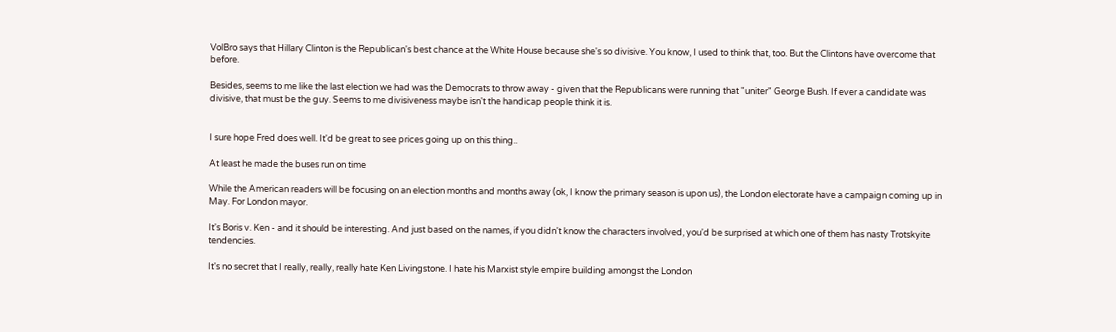VolBro says that Hillary Clinton is the Republican's best chance at the White House because she's so divisive. You know, I used to think that, too. But the Clintons have overcome that before.

Besides, seems to me like the last election we had was the Democrats to throw away - given that the Republicans were running that "uniter" George Bush. If ever a candidate was divisive, that must be the guy. Seems to me divisiveness maybe isn't the handicap people think it is.


I sure hope Fred does well. It'd be great to see prices going up on this thing..

At least he made the buses run on time

While the American readers will be focusing on an election months and months away (ok, I know the primary season is upon us), the London electorate have a campaign coming up in May. For London mayor.

It's Boris v. Ken - and it should be interesting. And just based on the names, if you didn't know the characters involved, you'd be surprised at which one of them has nasty Trotskyite tendencies.

It's no secret that I really, really, really hate Ken Livingstone. I hate his Marxist style empire building amongst the London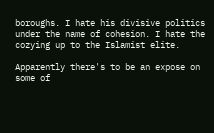boroughs. I hate his divisive politics under the name of cohesion. I hate the cozying up to the Islamist elite.

Apparently there's to be an expose on some of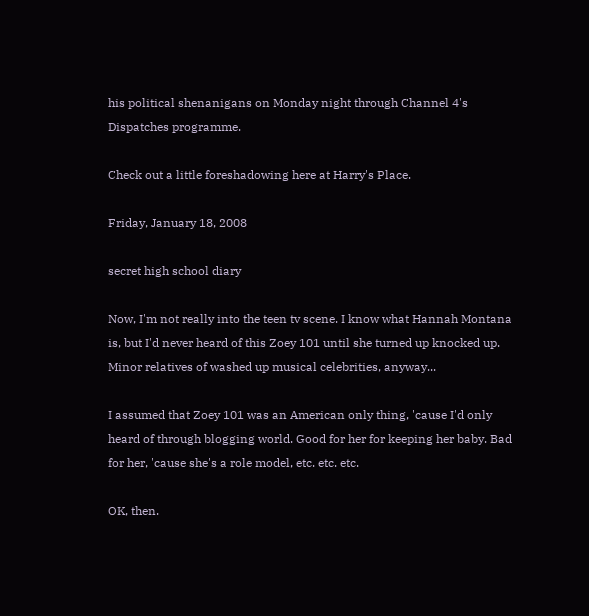his political shenanigans on Monday night through Channel 4's Dispatches programme.

Check out a little foreshadowing here at Harry's Place.

Friday, January 18, 2008

secret high school diary

Now, I'm not really into the teen tv scene. I know what Hannah Montana is, but I'd never heard of this Zoey 101 until she turned up knocked up. Minor relatives of washed up musical celebrities, anyway...

I assumed that Zoey 101 was an American only thing, 'cause I'd only heard of through blogging world. Good for her for keeping her baby. Bad for her, 'cause she's a role model, etc. etc. etc.

OK, then.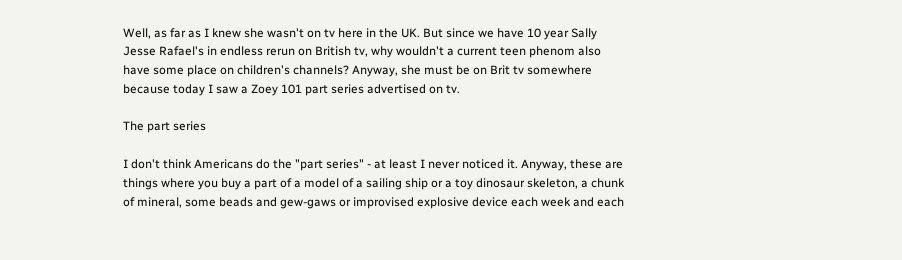Well, as far as I knew she wasn't on tv here in the UK. But since we have 10 year Sally Jesse Rafael's in endless rerun on British tv, why wouldn't a current teen phenom also have some place on children's channels? Anyway, she must be on Brit tv somewhere because today I saw a Zoey 101 part series advertised on tv.

The part series

I don't think Americans do the "part series" - at least I never noticed it. Anyway, these are things where you buy a part of a model of a sailing ship or a toy dinosaur skeleton, a chunk of mineral, some beads and gew-gaws or improvised explosive device each week and each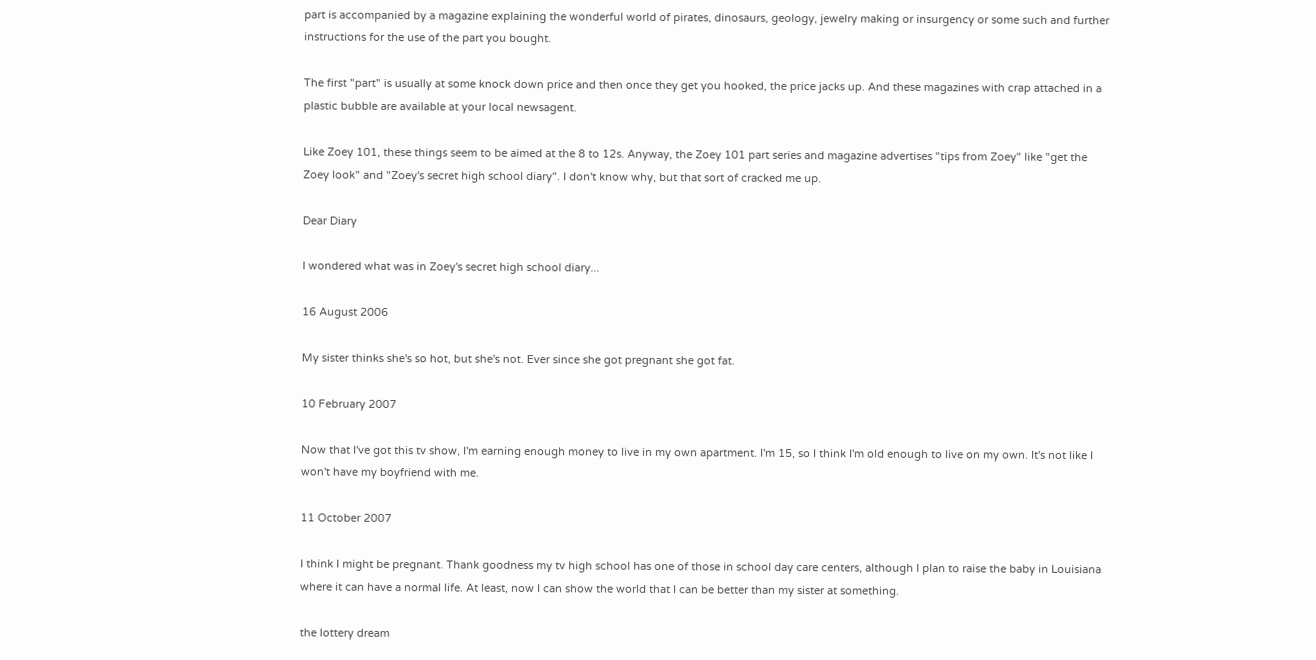part is accompanied by a magazine explaining the wonderful world of pirates, dinosaurs, geology, jewelry making or insurgency or some such and further instructions for the use of the part you bought.

The first "part" is usually at some knock down price and then once they get you hooked, the price jacks up. And these magazines with crap attached in a plastic bubble are available at your local newsagent.

Like Zoey 101, these things seem to be aimed at the 8 to 12s. Anyway, the Zoey 101 part series and magazine advertises "tips from Zoey" like "get the Zoey look" and "Zoey's secret high school diary". I don't know why, but that sort of cracked me up.

Dear Diary

I wondered what was in Zoey's secret high school diary...

16 August 2006

My sister thinks she's so hot, but she's not. Ever since she got pregnant she got fat.

10 February 2007

Now that I've got this tv show, I'm earning enough money to live in my own apartment. I'm 15, so I think I'm old enough to live on my own. It's not like I won't have my boyfriend with me.

11 October 2007

I think I might be pregnant. Thank goodness my tv high school has one of those in school day care centers, although I plan to raise the baby in Louisiana where it can have a normal life. At least, now I can show the world that I can be better than my sister at something.

the lottery dream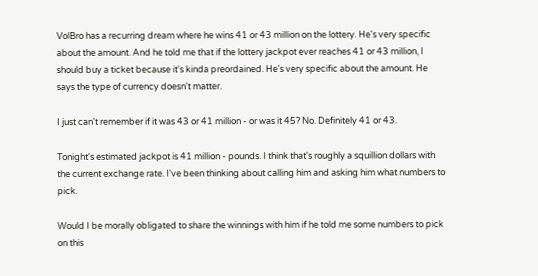VolBro has a recurring dream where he wins 41 or 43 million on the lottery. He's very specific about the amount. And he told me that if the lottery jackpot ever reaches 41 or 43 million, I should buy a ticket because it's kinda preordained. He's very specific about the amount. He says the type of currency doesn't matter.

I just can't remember if it was 43 or 41 million - or was it 45? No. Definitely 41 or 43.

Tonight's estimated jackpot is 41 million - pounds. I think that's roughly a squillion dollars with the current exchange rate. I've been thinking about calling him and asking him what numbers to pick.

Would I be morally obligated to share the winnings with him if he told me some numbers to pick on this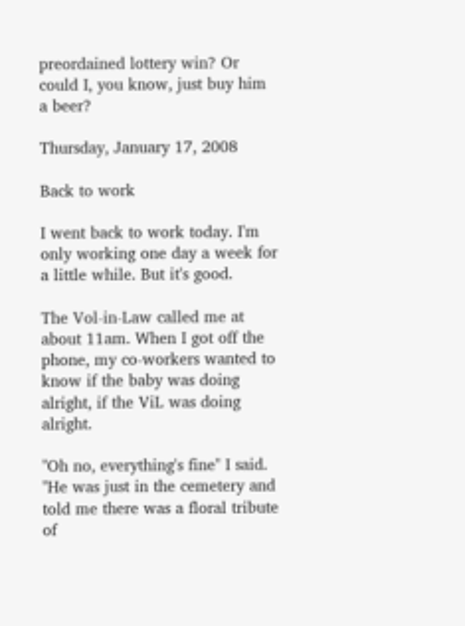preordained lottery win? Or could I, you know, just buy him a beer?

Thursday, January 17, 2008

Back to work

I went back to work today. I'm only working one day a week for a little while. But it's good.

The Vol-in-Law called me at about 11am. When I got off the phone, my co-workers wanted to know if the baby was doing alright, if the ViL was doing alright.

"Oh no, everything's fine" I said. "He was just in the cemetery and told me there was a floral tribute of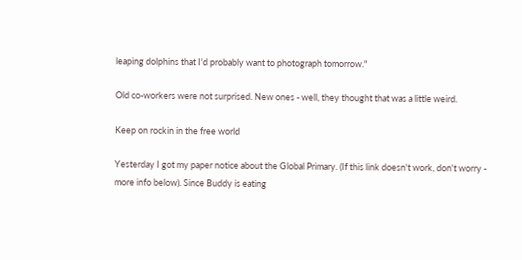leaping dolphins that I'd probably want to photograph tomorrow."

Old co-workers were not surprised. New ones - well, they thought that was a little weird.

Keep on rockin in the free world

Yesterday I got my paper notice about the Global Primary. (If this link doesn't work, don't worry - more info below). Since Buddy is eating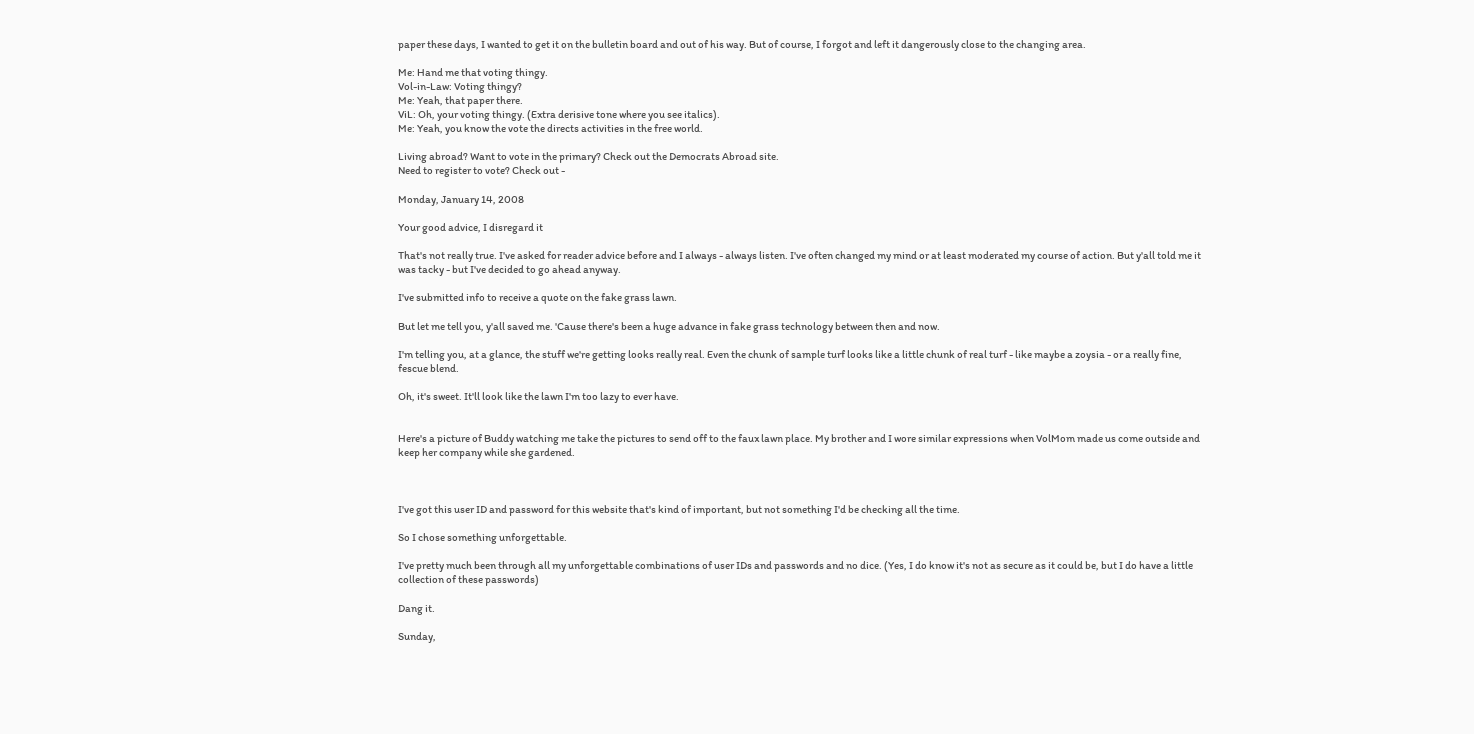paper these days, I wanted to get it on the bulletin board and out of his way. But of course, I forgot and left it dangerously close to the changing area.

Me: Hand me that voting thingy.
Vol-in-Law: Voting thingy?
Me: Yeah, that paper there.
ViL: Oh, your voting thingy. (Extra derisive tone where you see italics).
Me: Yeah, you know the vote the directs activities in the free world.

Living abroad? Want to vote in the primary? Check out the Democrats Abroad site.
Need to register to vote? Check out -

Monday, January 14, 2008

Your good advice, I disregard it

That's not really true. I've asked for reader advice before and I always - always listen. I've often changed my mind or at least moderated my course of action. But y'all told me it was tacky - but I've decided to go ahead anyway.

I've submitted info to receive a quote on the fake grass lawn.

But let me tell you, y'all saved me. 'Cause there's been a huge advance in fake grass technology between then and now.

I'm telling you, at a glance, the stuff we're getting looks really real. Even the chunk of sample turf looks like a little chunk of real turf - like maybe a zoysia - or a really fine, fescue blend.

Oh, it's sweet. It'll look like the lawn I'm too lazy to ever have.


Here's a picture of Buddy watching me take the pictures to send off to the faux lawn place. My brother and I wore similar expressions when VolMom made us come outside and keep her company while she gardened.



I've got this user ID and password for this website that's kind of important, but not something I'd be checking all the time.

So I chose something unforgettable.

I've pretty much been through all my unforgettable combinations of user IDs and passwords and no dice. (Yes, I do know it's not as secure as it could be, but I do have a little collection of these passwords)

Dang it.

Sunday,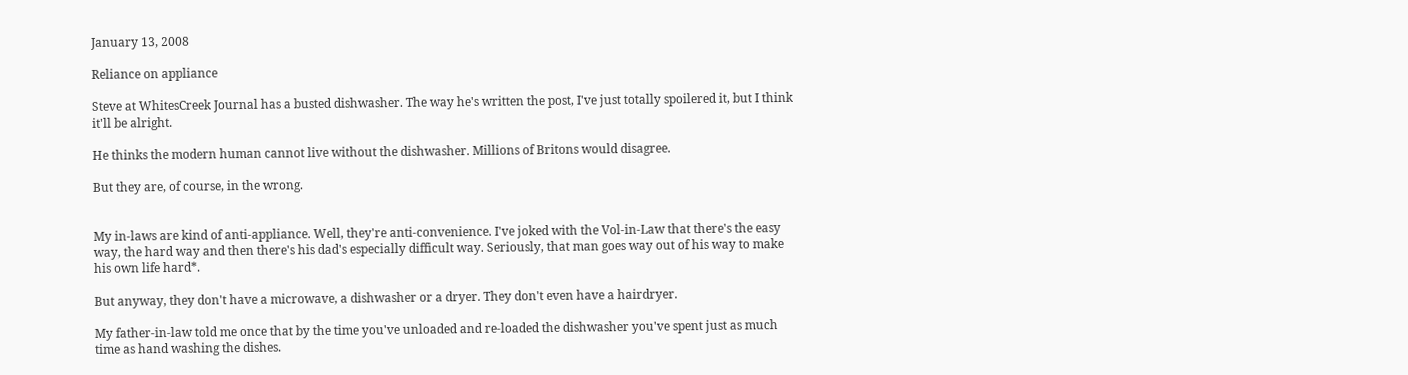January 13, 2008

Reliance on appliance

Steve at WhitesCreek Journal has a busted dishwasher. The way he's written the post, I've just totally spoilered it, but I think it'll be alright.

He thinks the modern human cannot live without the dishwasher. Millions of Britons would disagree.

But they are, of course, in the wrong.


My in-laws are kind of anti-appliance. Well, they're anti-convenience. I've joked with the Vol-in-Law that there's the easy way, the hard way and then there's his dad's especially difficult way. Seriously, that man goes way out of his way to make his own life hard*.

But anyway, they don't have a microwave, a dishwasher or a dryer. They don't even have a hairdryer.

My father-in-law told me once that by the time you've unloaded and re-loaded the dishwasher you've spent just as much time as hand washing the dishes.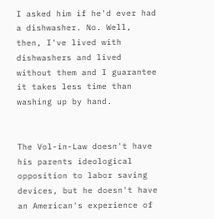I asked him if he'd ever had a dishwasher. No. Well, then, I've lived with dishwashers and lived without them and I guarantee it takes less time than washing up by hand.


The Vol-in-Law doesn't have his parents ideological opposition to labor saving devices, but he doesn't have an American's experience of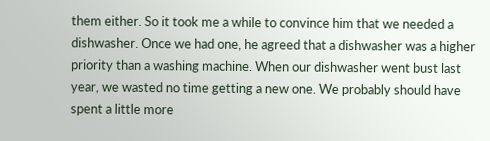them either. So it took me a while to convince him that we needed a dishwasher. Once we had one, he agreed that a dishwasher was a higher priority than a washing machine. When our dishwasher went bust last year, we wasted no time getting a new one. We probably should have spent a little more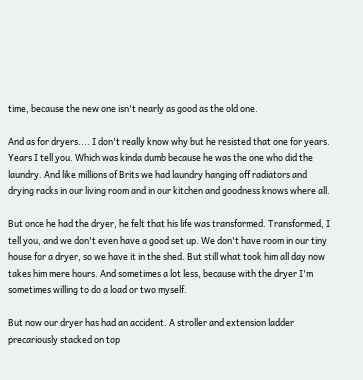time, because the new one isn't nearly as good as the old one.

And as for dryers.... I don't really know why but he resisted that one for years. Years I tell you. Which was kinda dumb because he was the one who did the laundry. And like millions of Brits we had laundry hanging off radiators and drying racks in our living room and in our kitchen and goodness knows where all.

But once he had the dryer, he felt that his life was transformed. Transformed, I tell you, and we don't even have a good set up. We don't have room in our tiny house for a dryer, so we have it in the shed. But still what took him all day now takes him mere hours. And sometimes a lot less, because with the dryer I'm sometimes willing to do a load or two myself.

But now our dryer has had an accident. A stroller and extension ladder precariously stacked on top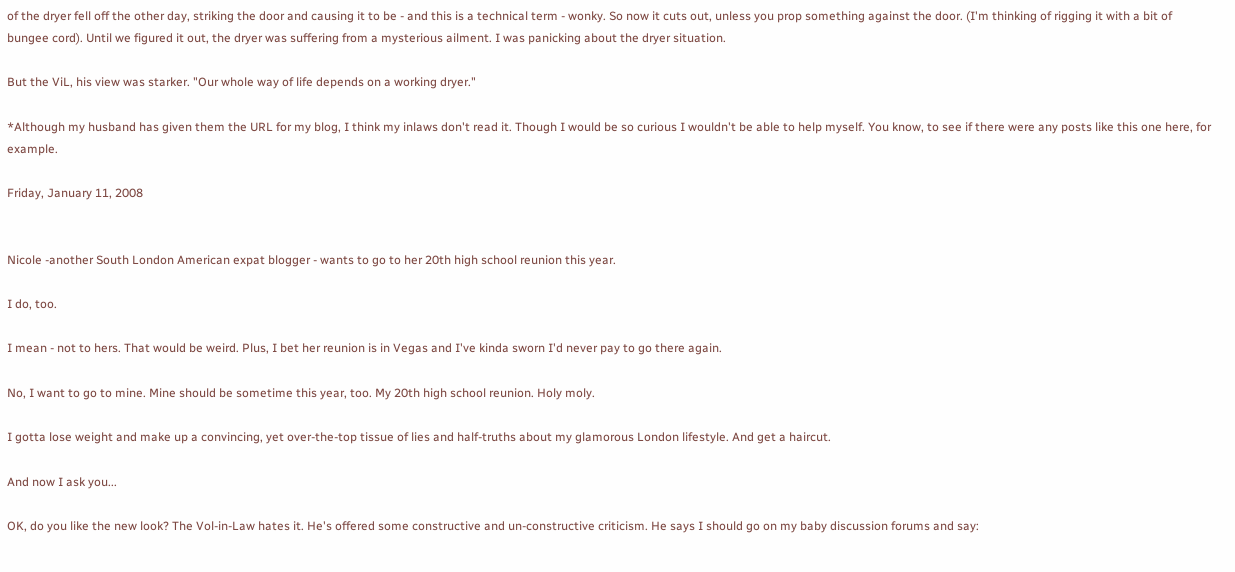of the dryer fell off the other day, striking the door and causing it to be - and this is a technical term - wonky. So now it cuts out, unless you prop something against the door. (I'm thinking of rigging it with a bit of bungee cord). Until we figured it out, the dryer was suffering from a mysterious ailment. I was panicking about the dryer situation.

But the ViL, his view was starker. "Our whole way of life depends on a working dryer."

*Although my husband has given them the URL for my blog, I think my inlaws don't read it. Though I would be so curious I wouldn't be able to help myself. You know, to see if there were any posts like this one here, for example.

Friday, January 11, 2008


Nicole -another South London American expat blogger - wants to go to her 20th high school reunion this year.

I do, too.

I mean - not to hers. That would be weird. Plus, I bet her reunion is in Vegas and I've kinda sworn I'd never pay to go there again.

No, I want to go to mine. Mine should be sometime this year, too. My 20th high school reunion. Holy moly.

I gotta lose weight and make up a convincing, yet over-the-top tissue of lies and half-truths about my glamorous London lifestyle. And get a haircut.

And now I ask you...

OK, do you like the new look? The Vol-in-Law hates it. He's offered some constructive and un-constructive criticism. He says I should go on my baby discussion forums and say: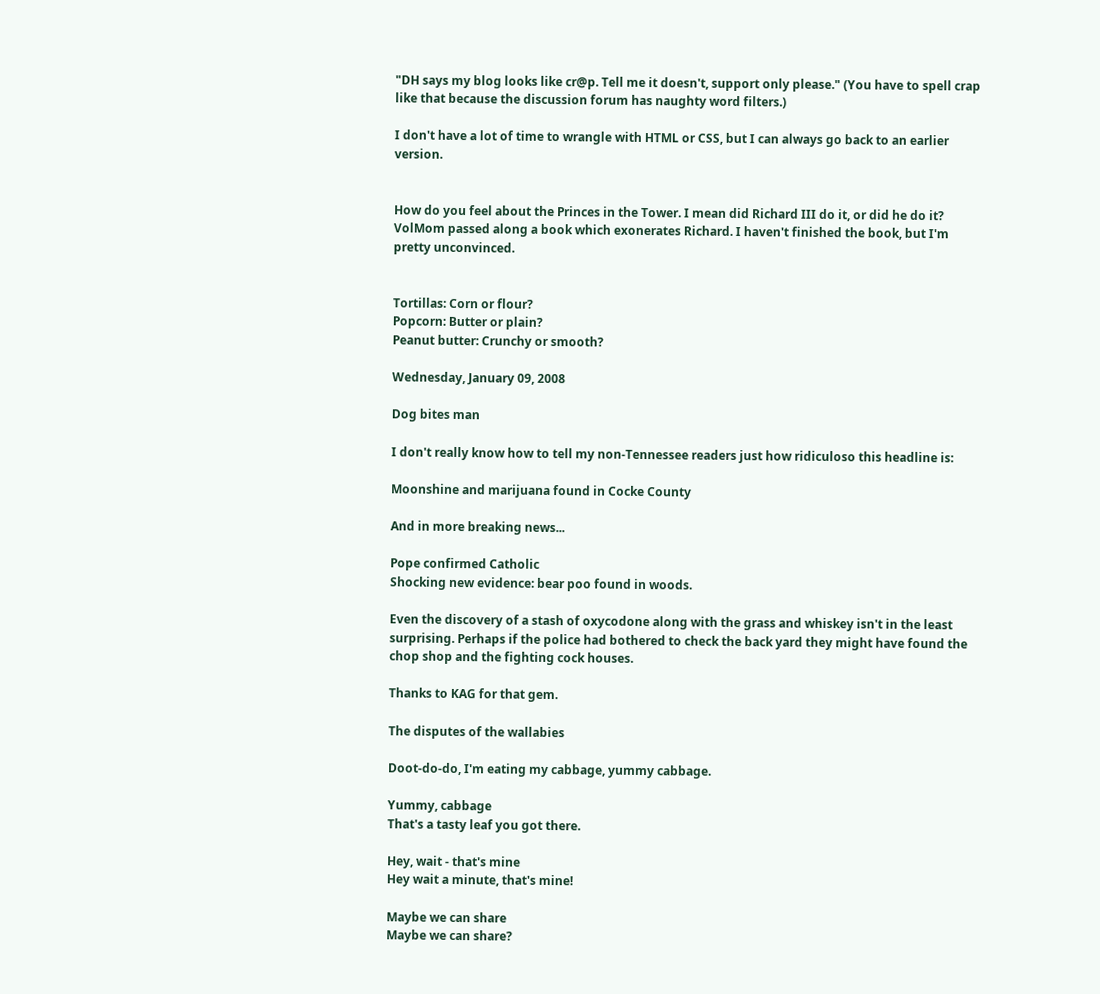"DH says my blog looks like cr@p. Tell me it doesn't, support only please." (You have to spell crap like that because the discussion forum has naughty word filters.)

I don't have a lot of time to wrangle with HTML or CSS, but I can always go back to an earlier version.


How do you feel about the Princes in the Tower. I mean did Richard III do it, or did he do it? VolMom passed along a book which exonerates Richard. I haven't finished the book, but I'm pretty unconvinced.


Tortillas: Corn or flour?
Popcorn: Butter or plain?
Peanut butter: Crunchy or smooth?

Wednesday, January 09, 2008

Dog bites man

I don't really know how to tell my non-Tennessee readers just how ridiculoso this headline is:

Moonshine and marijuana found in Cocke County

And in more breaking news...

Pope confirmed Catholic
Shocking new evidence: bear poo found in woods.

Even the discovery of a stash of oxycodone along with the grass and whiskey isn't in the least surprising. Perhaps if the police had bothered to check the back yard they might have found the chop shop and the fighting cock houses.

Thanks to KAG for that gem.

The disputes of the wallabies

Doot-do-do, I'm eating my cabbage, yummy cabbage.

Yummy, cabbage
That's a tasty leaf you got there.

Hey, wait - that's mine
Hey wait a minute, that's mine!

Maybe we can share
Maybe we can share?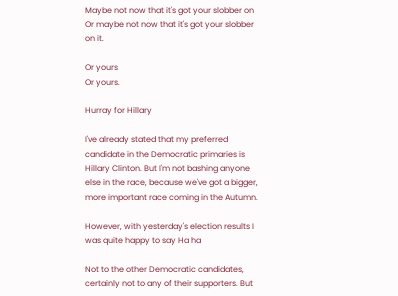Maybe not now that it's got your slobber on
Or maybe not now that it's got your slobber on it.

Or yours
Or yours.

Hurray for Hillary

I've already stated that my preferred candidate in the Democratic primaries is Hillary Clinton. But I'm not bashing anyone else in the race, because we've got a bigger, more important race coming in the Autumn.

However, with yesterday's election results I was quite happy to say Ha ha

Not to the other Democratic candidates, certainly not to any of their supporters. But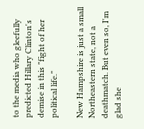to the media who gleefully predicted Hillary Clinton's demise in this "fight of her political life."

New Hampshire is just a small Northeastern state, not a deathmatch. But even so, I'm glad she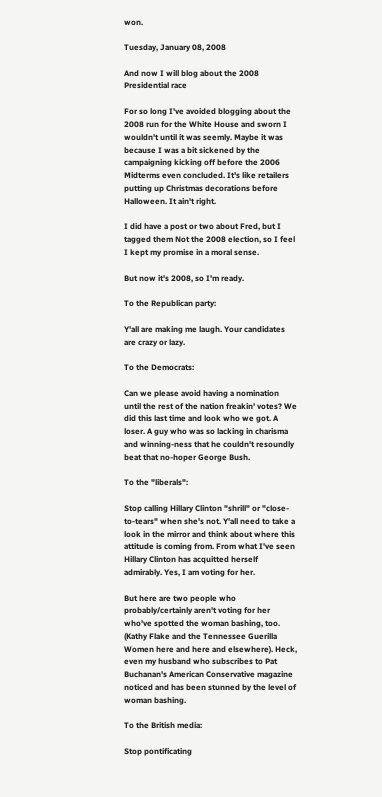won.

Tuesday, January 08, 2008

And now I will blog about the 2008 Presidential race

For so long I've avoided blogging about the 2008 run for the White House and sworn I wouldn't until it was seemly. Maybe it was because I was a bit sickened by the campaigning kicking off before the 2006 Midterms even concluded. It's like retailers putting up Christmas decorations before Halloween. It ain't right.

I did have a post or two about Fred, but I tagged them Not the 2008 election, so I feel I kept my promise in a moral sense.

But now it's 2008, so I'm ready.

To the Republican party:

Y'all are making me laugh. Your candidates are crazy or lazy.

To the Democrats:

Can we please avoid having a nomination until the rest of the nation freakin' votes? We did this last time and look who we got. A loser. A guy who was so lacking in charisma and winning-ness that he couldn't resoundly beat that no-hoper George Bush.

To the "liberals":

Stop calling Hillary Clinton "shrill" or "close-to-tears" when she's not. Y'all need to take a look in the mirror and think about where this attitude is coming from. From what I've seen Hillary Clinton has acquitted herself admirably. Yes, I am voting for her.

But here are two people who probably/certainly aren't voting for her who've spotted the woman bashing, too. (Kathy Flake and the Tennessee Guerilla Women here and here and elsewhere). Heck, even my husband who subscribes to Pat Buchanan's American Conservative magazine noticed and has been stunned by the level of woman bashing.

To the British media:

Stop pontificating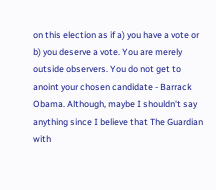on this election as if a) you have a vote or b) you deserve a vote. You are merely outside observers. You do not get to anoint your chosen candidate - Barrack Obama. Although, maybe I shouldn't say anything since I believe that The Guardian with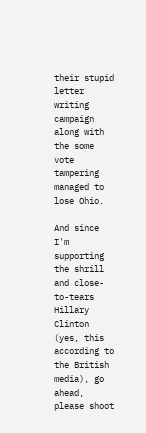their stupid letter writing campaign along with the some vote tampering managed to lose Ohio.

And since I'm supporting the shrill and close-to-tears Hillary Clinton (yes, this according to the British media), go ahead, please shoot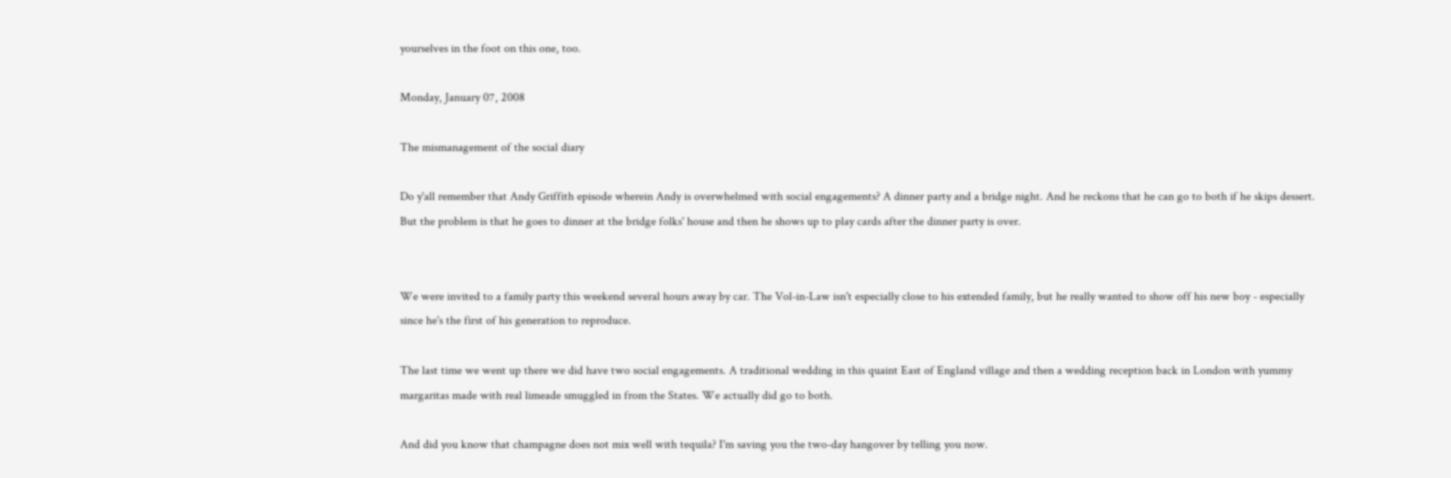yourselves in the foot on this one, too.

Monday, January 07, 2008

The mismanagement of the social diary

Do y'all remember that Andy Griffith episode wherein Andy is overwhelmed with social engagements? A dinner party and a bridge night. And he reckons that he can go to both if he skips dessert. But the problem is that he goes to dinner at the bridge folks' house and then he shows up to play cards after the dinner party is over.


We were invited to a family party this weekend several hours away by car. The Vol-in-Law isn't especially close to his extended family, but he really wanted to show off his new boy - especially since he's the first of his generation to reproduce.

The last time we went up there we did have two social engagements. A traditional wedding in this quaint East of England village and then a wedding reception back in London with yummy margaritas made with real limeade smuggled in from the States. We actually did go to both.

And did you know that champagne does not mix well with tequila? I'm saving you the two-day hangover by telling you now.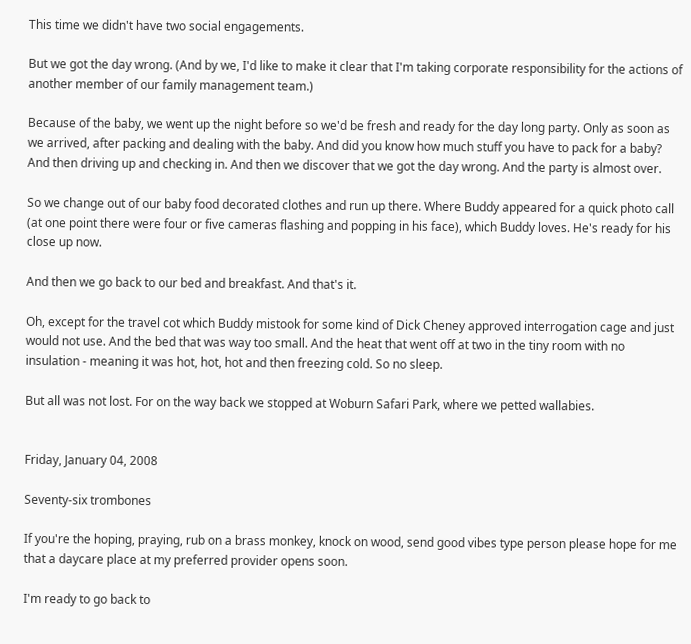This time we didn't have two social engagements.

But we got the day wrong. (And by we, I'd like to make it clear that I'm taking corporate responsibility for the actions of another member of our family management team.)

Because of the baby, we went up the night before so we'd be fresh and ready for the day long party. Only as soon as we arrived, after packing and dealing with the baby. And did you know how much stuff you have to pack for a baby? And then driving up and checking in. And then we discover that we got the day wrong. And the party is almost over.

So we change out of our baby food decorated clothes and run up there. Where Buddy appeared for a quick photo call (at one point there were four or five cameras flashing and popping in his face), which Buddy loves. He's ready for his close up now.

And then we go back to our bed and breakfast. And that's it.

Oh, except for the travel cot which Buddy mistook for some kind of Dick Cheney approved interrogation cage and just would not use. And the bed that was way too small. And the heat that went off at two in the tiny room with no insulation - meaning it was hot, hot, hot and then freezing cold. So no sleep.

But all was not lost. For on the way back we stopped at Woburn Safari Park, where we petted wallabies.


Friday, January 04, 2008

Seventy-six trombones

If you're the hoping, praying, rub on a brass monkey, knock on wood, send good vibes type person please hope for me that a daycare place at my preferred provider opens soon.

I'm ready to go back to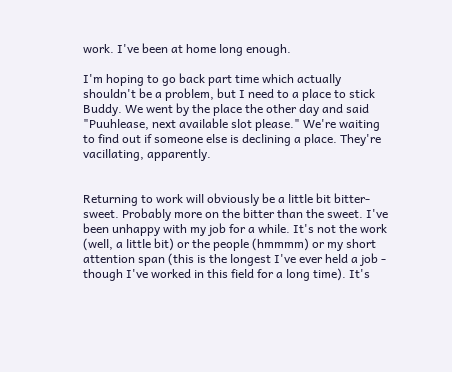work. I've been at home long enough.

I'm hoping to go back part time which actually shouldn't be a problem, but I need to a place to stick Buddy. We went by the place the other day and said "Puuhlease, next available slot please." We're waiting to find out if someone else is declining a place. They're vacillating, apparently.


Returning to work will obviously be a little bit bitter-sweet. Probably more on the bitter than the sweet. I've been unhappy with my job for a while. It's not the work (well, a little bit) or the people (hmmmm) or my short attention span (this is the longest I've ever held a job - though I've worked in this field for a long time). It's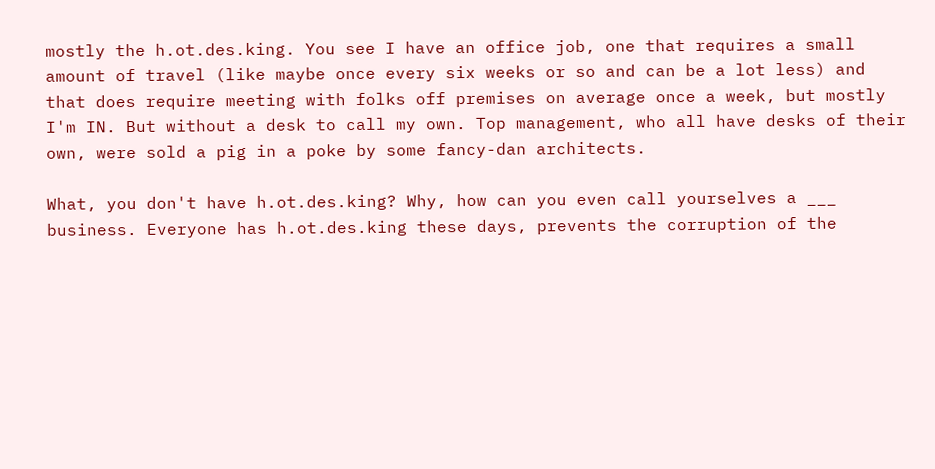mostly the h.ot.des.king. You see I have an office job, one that requires a small amount of travel (like maybe once every six weeks or so and can be a lot less) and that does require meeting with folks off premises on average once a week, but mostly I'm IN. But without a desk to call my own. Top management, who all have desks of their own, were sold a pig in a poke by some fancy-dan architects.

What, you don't have h.ot.des.king? Why, how can you even call yourselves a ___ business. Everyone has h.ot.des.king these days, prevents the corruption of the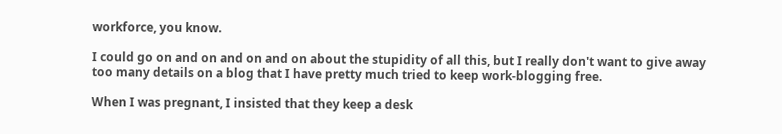workforce, you know.

I could go on and on and on and on about the stupidity of all this, but I really don't want to give away too many details on a blog that I have pretty much tried to keep work-blogging free.

When I was pregnant, I insisted that they keep a desk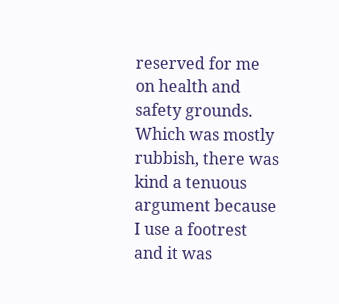reserved for me on health and safety grounds. Which was mostly rubbish, there was kind a tenuous argument because I use a footrest and it was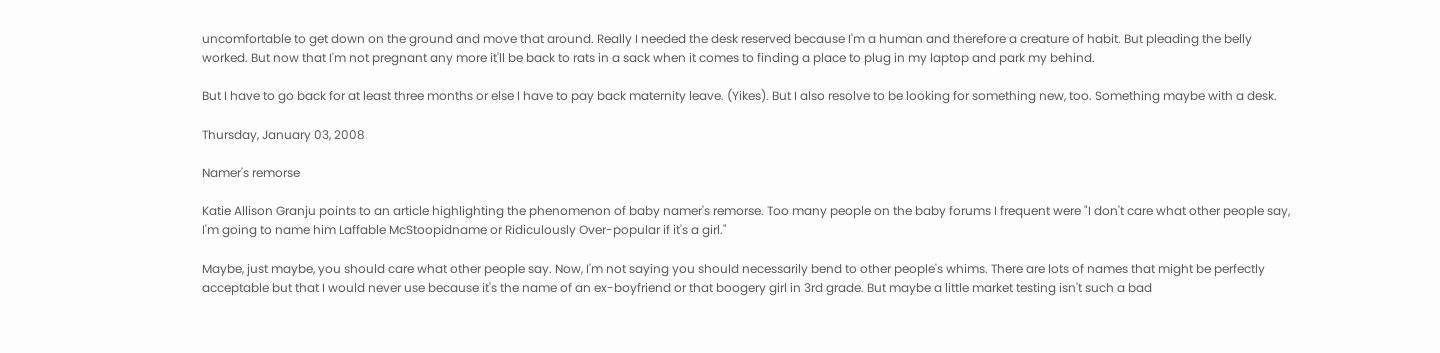uncomfortable to get down on the ground and move that around. Really I needed the desk reserved because I'm a human and therefore a creature of habit. But pleading the belly worked. But now that I'm not pregnant any more it'll be back to rats in a sack when it comes to finding a place to plug in my laptop and park my behind.

But I have to go back for at least three months or else I have to pay back maternity leave. (Yikes). But I also resolve to be looking for something new, too. Something maybe with a desk.

Thursday, January 03, 2008

Namer's remorse

Katie Allison Granju points to an article highlighting the phenomenon of baby namer's remorse. Too many people on the baby forums I frequent were "I don't care what other people say, I'm going to name him Laffable McStoopidname or Ridiculously Over-popular if it's a girl."

Maybe, just maybe, you should care what other people say. Now, I'm not saying you should necessarily bend to other people's whims. There are lots of names that might be perfectly acceptable but that I would never use because it's the name of an ex-boyfriend or that boogery girl in 3rd grade. But maybe a little market testing isn't such a bad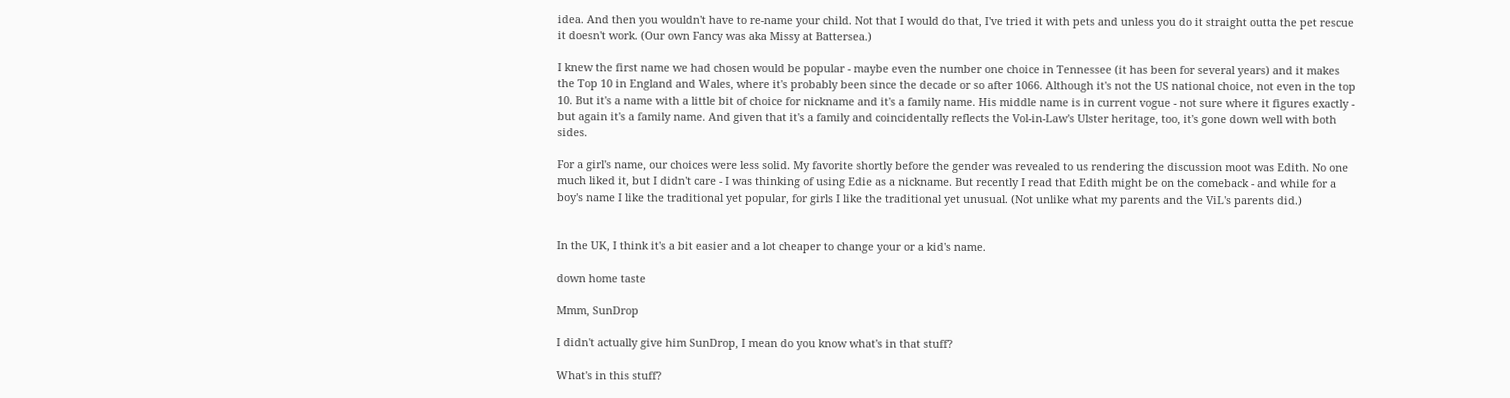idea. And then you wouldn't have to re-name your child. Not that I would do that, I've tried it with pets and unless you do it straight outta the pet rescue it doesn't work. (Our own Fancy was aka Missy at Battersea.)

I knew the first name we had chosen would be popular - maybe even the number one choice in Tennessee (it has been for several years) and it makes the Top 10 in England and Wales, where it's probably been since the decade or so after 1066. Although it's not the US national choice, not even in the top 10. But it's a name with a little bit of choice for nickname and it's a family name. His middle name is in current vogue - not sure where it figures exactly - but again it's a family name. And given that it's a family and coincidentally reflects the Vol-in-Law's Ulster heritage, too, it's gone down well with both sides.

For a girl's name, our choices were less solid. My favorite shortly before the gender was revealed to us rendering the discussion moot was Edith. No one much liked it, but I didn't care - I was thinking of using Edie as a nickname. But recently I read that Edith might be on the comeback - and while for a boy's name I like the traditional yet popular, for girls I like the traditional yet unusual. (Not unlike what my parents and the ViL's parents did.)


In the UK, I think it's a bit easier and a lot cheaper to change your or a kid's name.

down home taste

Mmm, SunDrop

I didn't actually give him SunDrop, I mean do you know what's in that stuff?

What's in this stuff?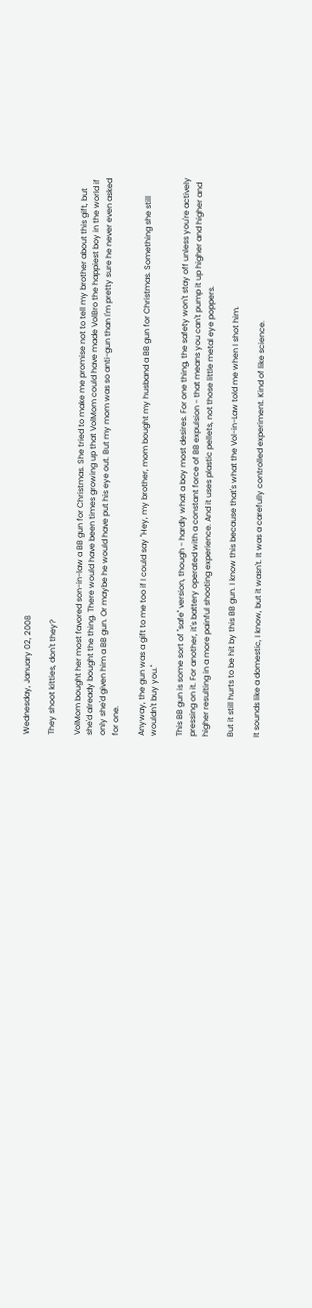Wednesday, January 02, 2008

They shoot kitties, don't they?

VolMom bought her most favored son-in-law a BB gun for Christmas. She tried to make me promise not to tell my brother about this gift, but she'd already bought the thing. There would have been times growing up that VolMom could have made VolBro the happiest boy in the world if only she'd given him a BB gun. Or maybe he would have put his eye out. But my mom was so anti-gun than I'm pretty sure he never even asked for one.

Anyway, the gun was a gift to me too if I could say "Hey, my brother, mom bought my husband a BB gun for Christmas. Something she still wouldn't buy you."

This BB gun is some sort of "safe" version, though - hardly what a boy most desires. For one thing, the safety won't stay off unless you're actively pressing on it. For another, it's battery operated with a constant force of BB expulsion - that means you can't pump it up higher and higher and higher resulting in a more painful shooting experience. And it uses plastic pellets, not those little metal eye poppers.

But it still hurts to be hit by this BB gun. I know this because that's what the Vol-in-Law told me when I shot him.

It sounds like a domestic, I know, but it wasn't. It was a carefully controlled experiment. Kind of like science.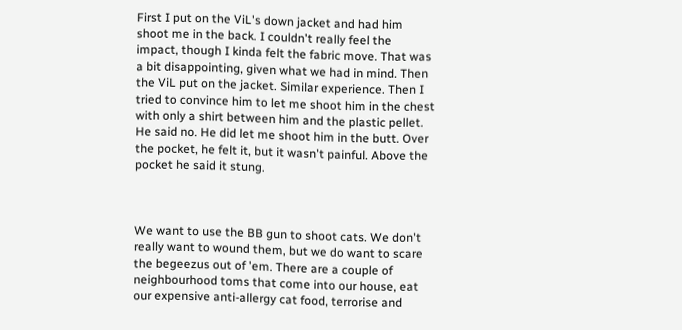First I put on the ViL's down jacket and had him shoot me in the back. I couldn't really feel the impact, though I kinda felt the fabric move. That was a bit disappointing, given what we had in mind. Then the ViL put on the jacket. Similar experience. Then I tried to convince him to let me shoot him in the chest with only a shirt between him and the plastic pellet. He said no. He did let me shoot him in the butt. Over the pocket, he felt it, but it wasn't painful. Above the pocket he said it stung.



We want to use the BB gun to shoot cats. We don't really want to wound them, but we do want to scare the begeezus out of 'em. There are a couple of neighbourhood toms that come into our house, eat our expensive anti-allergy cat food, terrorise and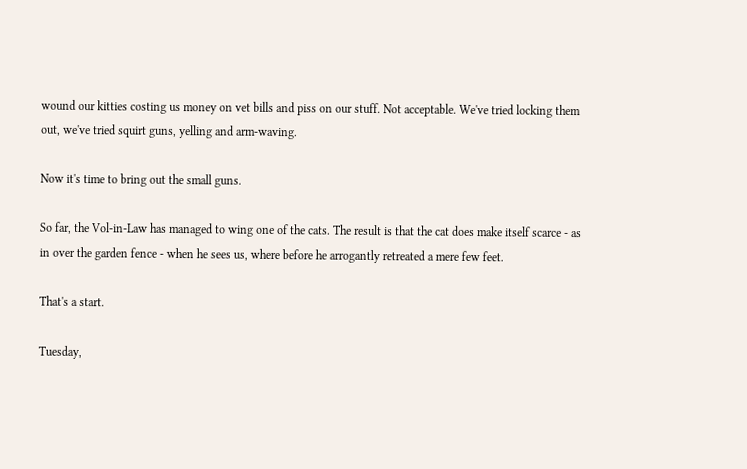wound our kitties costing us money on vet bills and piss on our stuff. Not acceptable. We've tried locking them out, we've tried squirt guns, yelling and arm-waving.

Now it's time to bring out the small guns.

So far, the Vol-in-Law has managed to wing one of the cats. The result is that the cat does make itself scarce - as in over the garden fence - when he sees us, where before he arrogantly retreated a mere few feet.

That's a start.

Tuesday,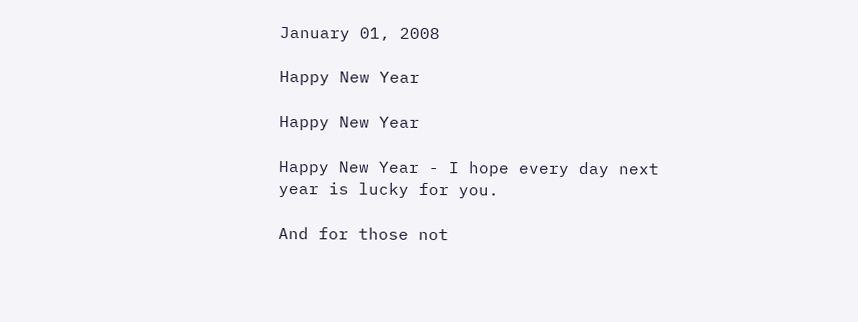January 01, 2008

Happy New Year

Happy New Year

Happy New Year - I hope every day next year is lucky for you.

And for those not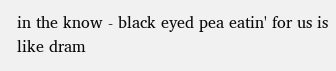in the know - black eyed pea eatin' for us is like dram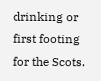drinking or first footing for the Scots.